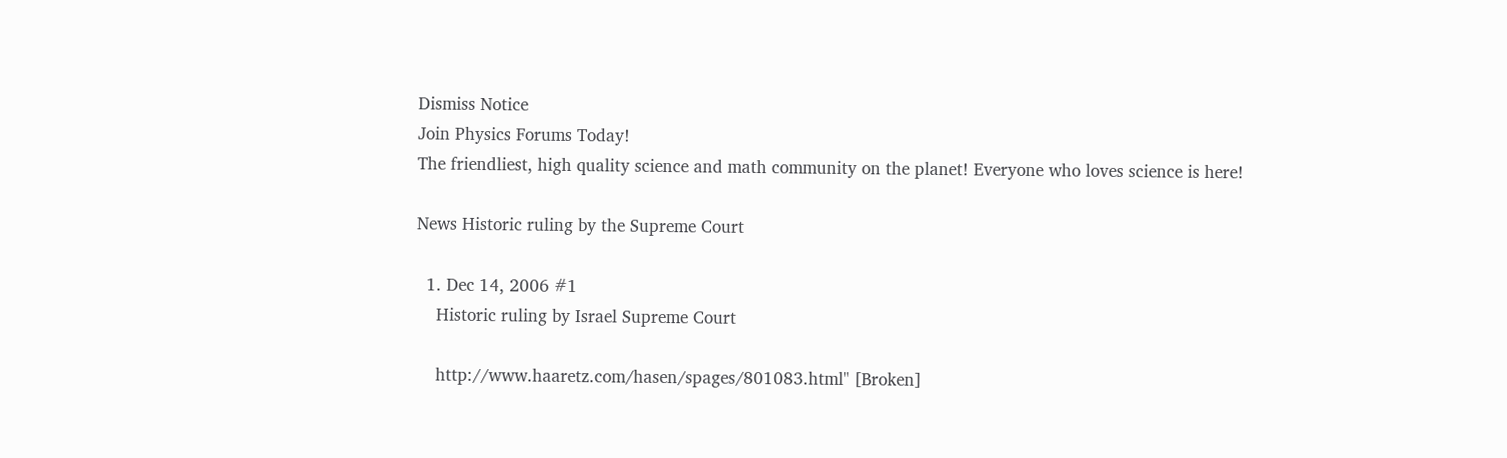Dismiss Notice
Join Physics Forums Today!
The friendliest, high quality science and math community on the planet! Everyone who loves science is here!

News Historic ruling by the Supreme Court

  1. Dec 14, 2006 #1
    Historic ruling by Israel Supreme Court

    http://www.haaretz.com/hasen/spages/801083.html" [Broken]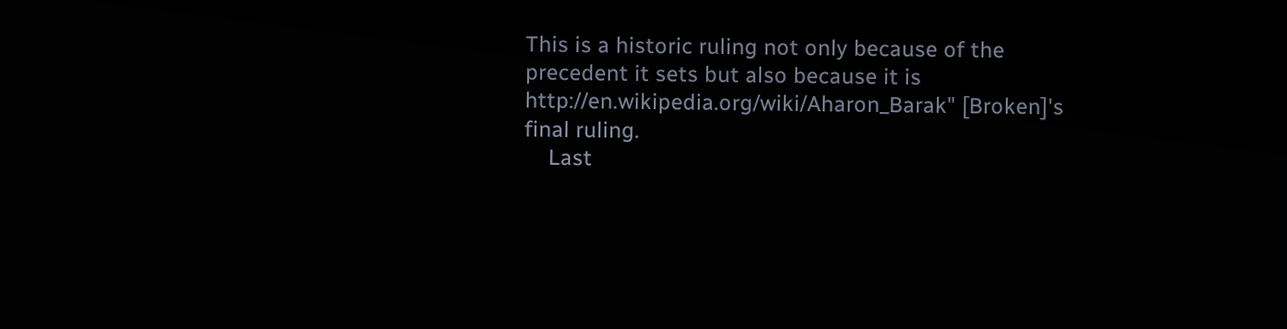This is a historic ruling not only because of the precedent it sets but also because it is http://en.wikipedia.org/wiki/Aharon_Barak" [Broken]'s final ruling.
    Last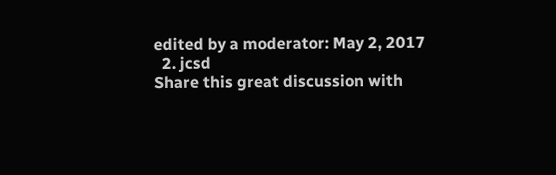edited by a moderator: May 2, 2017
  2. jcsd
Share this great discussion with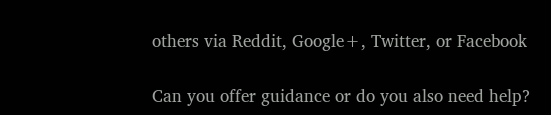others via Reddit, Google+, Twitter, or Facebook

Can you offer guidance or do you also need help?